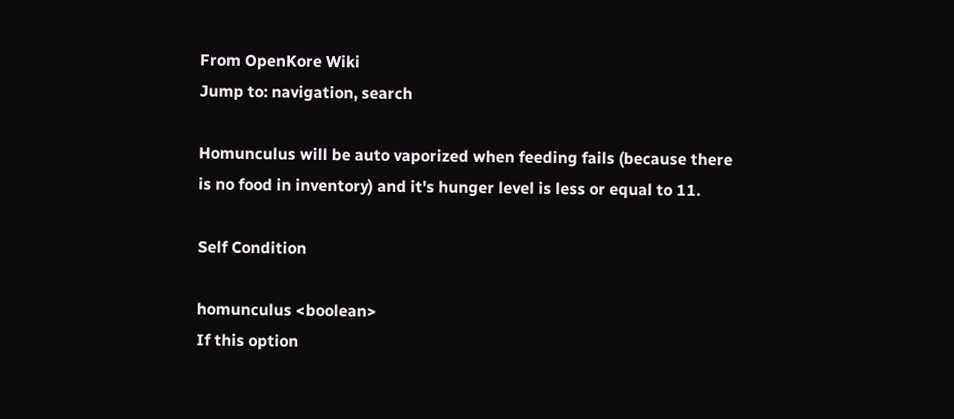From OpenKore Wiki
Jump to: navigation, search

Homunculus will be auto vaporized when feeding fails (because there is no food in inventory) and it's hunger level is less or equal to 11.

Self Condition

homunculus <boolean>
If this option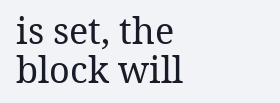is set, the block will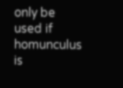only be used if homunculus is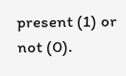present (1) or not (0).